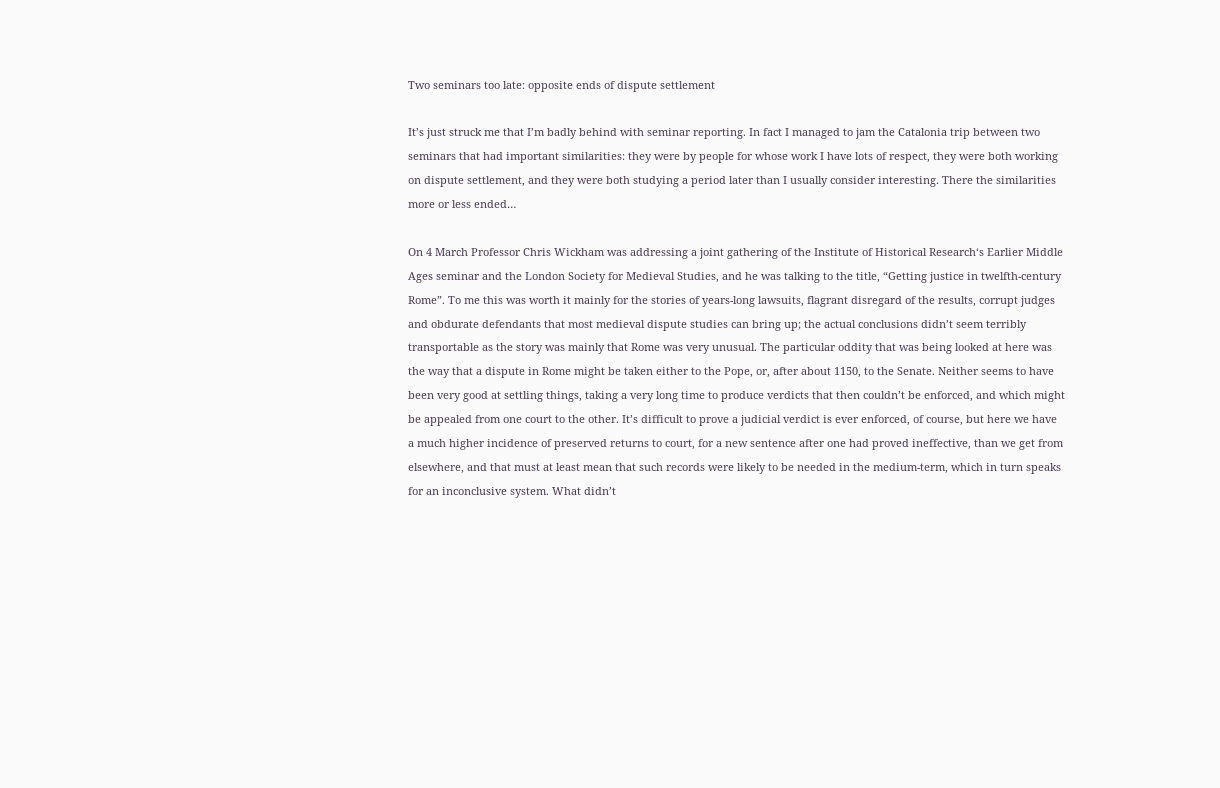Two seminars too late: opposite ends of dispute settlement

It’s just struck me that I’m badly behind with seminar reporting. In fact I managed to jam the Catalonia trip between two seminars that had important similarities: they were by people for whose work I have lots of respect, they were both working on dispute settlement, and they were both studying a period later than I usually consider interesting. There the similarities more or less ended…

On 4 March Professor Chris Wickham was addressing a joint gathering of the Institute of Historical Research‘s Earlier Middle Ages seminar and the London Society for Medieval Studies, and he was talking to the title, “Getting justice in twelfth-century Rome”. To me this was worth it mainly for the stories of years-long lawsuits, flagrant disregard of the results, corrupt judges and obdurate defendants that most medieval dispute studies can bring up; the actual conclusions didn’t seem terribly transportable as the story was mainly that Rome was very unusual. The particular oddity that was being looked at here was the way that a dispute in Rome might be taken either to the Pope, or, after about 1150, to the Senate. Neither seems to have been very good at settling things, taking a very long time to produce verdicts that then couldn’t be enforced, and which might be appealed from one court to the other. It’s difficult to prove a judicial verdict is ever enforced, of course, but here we have a much higher incidence of preserved returns to court, for a new sentence after one had proved ineffective, than we get from elsewhere, and that must at least mean that such records were likely to be needed in the medium-term, which in turn speaks for an inconclusive system. What didn’t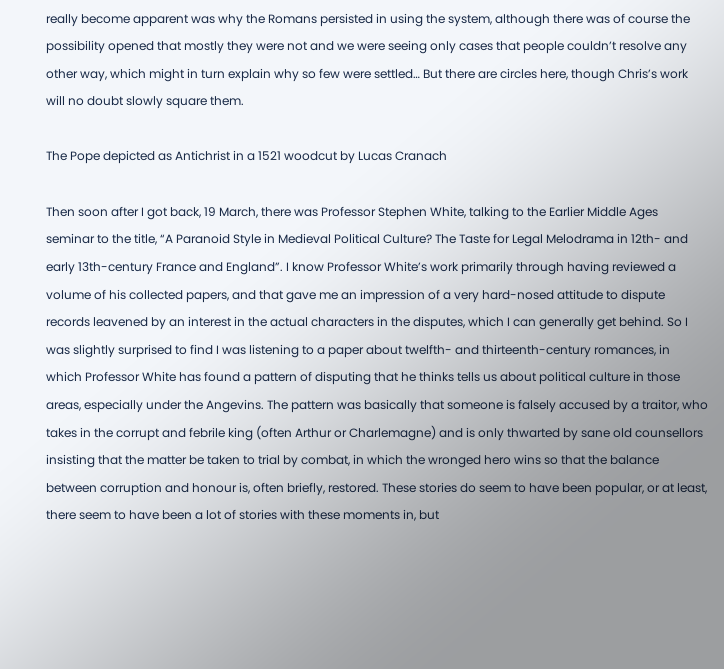really become apparent was why the Romans persisted in using the system, although there was of course the possibility opened that mostly they were not and we were seeing only cases that people couldn’t resolve any other way, which might in turn explain why so few were settled… But there are circles here, though Chris’s work will no doubt slowly square them.

The Pope depicted as Antichrist in a 1521 woodcut by Lucas Cranach

Then soon after I got back, 19 March, there was Professor Stephen White, talking to the Earlier Middle Ages seminar to the title, “A Paranoid Style in Medieval Political Culture? The Taste for Legal Melodrama in 12th- and early 13th-century France and England”. I know Professor White’s work primarily through having reviewed a volume of his collected papers, and that gave me an impression of a very hard-nosed attitude to dispute records leavened by an interest in the actual characters in the disputes, which I can generally get behind. So I was slightly surprised to find I was listening to a paper about twelfth- and thirteenth-century romances, in which Professor White has found a pattern of disputing that he thinks tells us about political culture in those areas, especially under the Angevins. The pattern was basically that someone is falsely accused by a traitor, who takes in the corrupt and febrile king (often Arthur or Charlemagne) and is only thwarted by sane old counsellors insisting that the matter be taken to trial by combat, in which the wronged hero wins so that the balance between corruption and honour is, often briefly, restored. These stories do seem to have been popular, or at least, there seem to have been a lot of stories with these moments in, but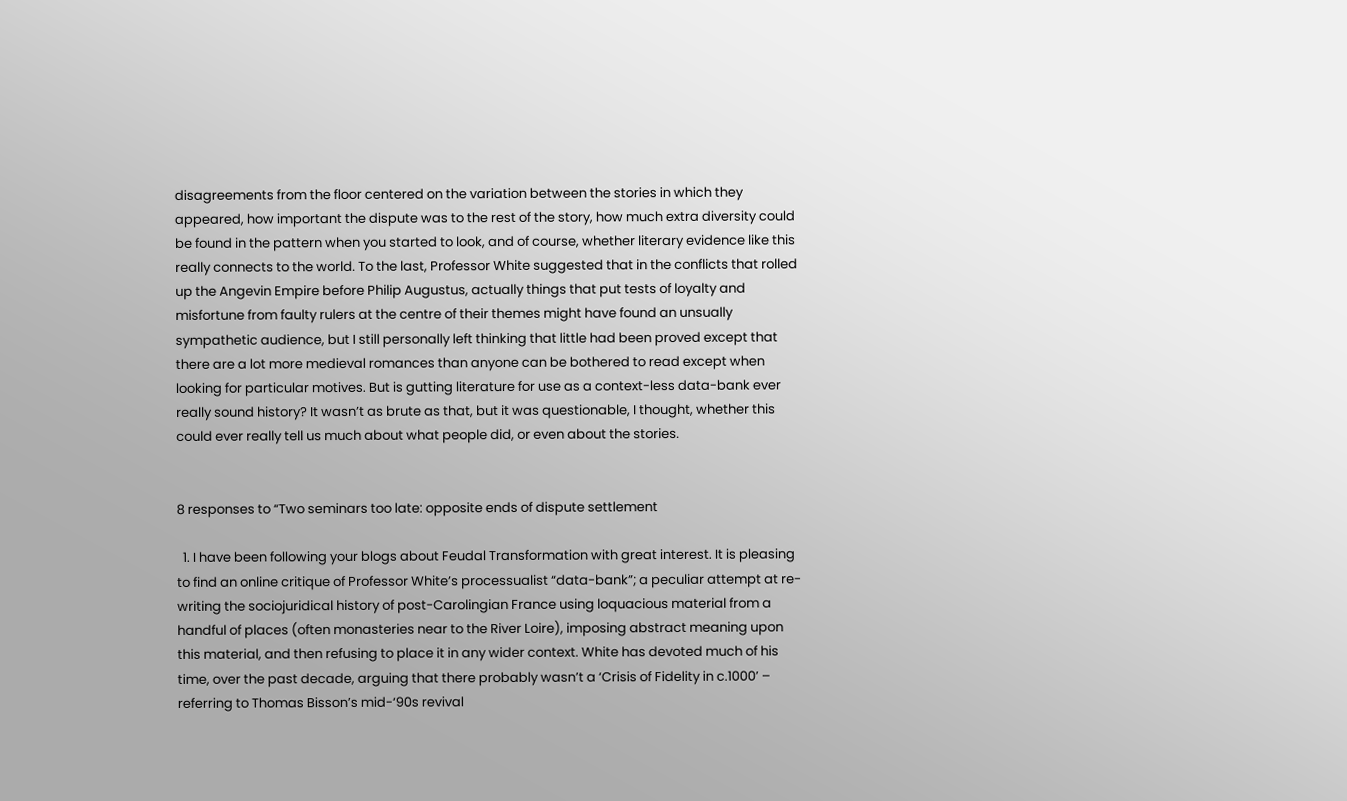disagreements from the floor centered on the variation between the stories in which they appeared, how important the dispute was to the rest of the story, how much extra diversity could be found in the pattern when you started to look, and of course, whether literary evidence like this really connects to the world. To the last, Professor White suggested that in the conflicts that rolled up the Angevin Empire before Philip Augustus, actually things that put tests of loyalty and misfortune from faulty rulers at the centre of their themes might have found an unsually sympathetic audience, but I still personally left thinking that little had been proved except that there are a lot more medieval romances than anyone can be bothered to read except when looking for particular motives. But is gutting literature for use as a context-less data-bank ever really sound history? It wasn’t as brute as that, but it was questionable, I thought, whether this could ever really tell us much about what people did, or even about the stories.


8 responses to “Two seminars too late: opposite ends of dispute settlement

  1. I have been following your blogs about Feudal Transformation with great interest. It is pleasing to find an online critique of Professor White’s processualist “data-bank”; a peculiar attempt at re-writing the sociojuridical history of post-Carolingian France using loquacious material from a handful of places (often monasteries near to the River Loire), imposing abstract meaning upon this material, and then refusing to place it in any wider context. White has devoted much of his time, over the past decade, arguing that there probably wasn’t a ‘Crisis of Fidelity in c.1000’ – referring to Thomas Bisson’s mid-‘90s revival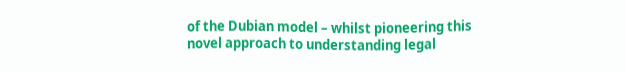of the Dubian model – whilst pioneering this novel approach to understanding legal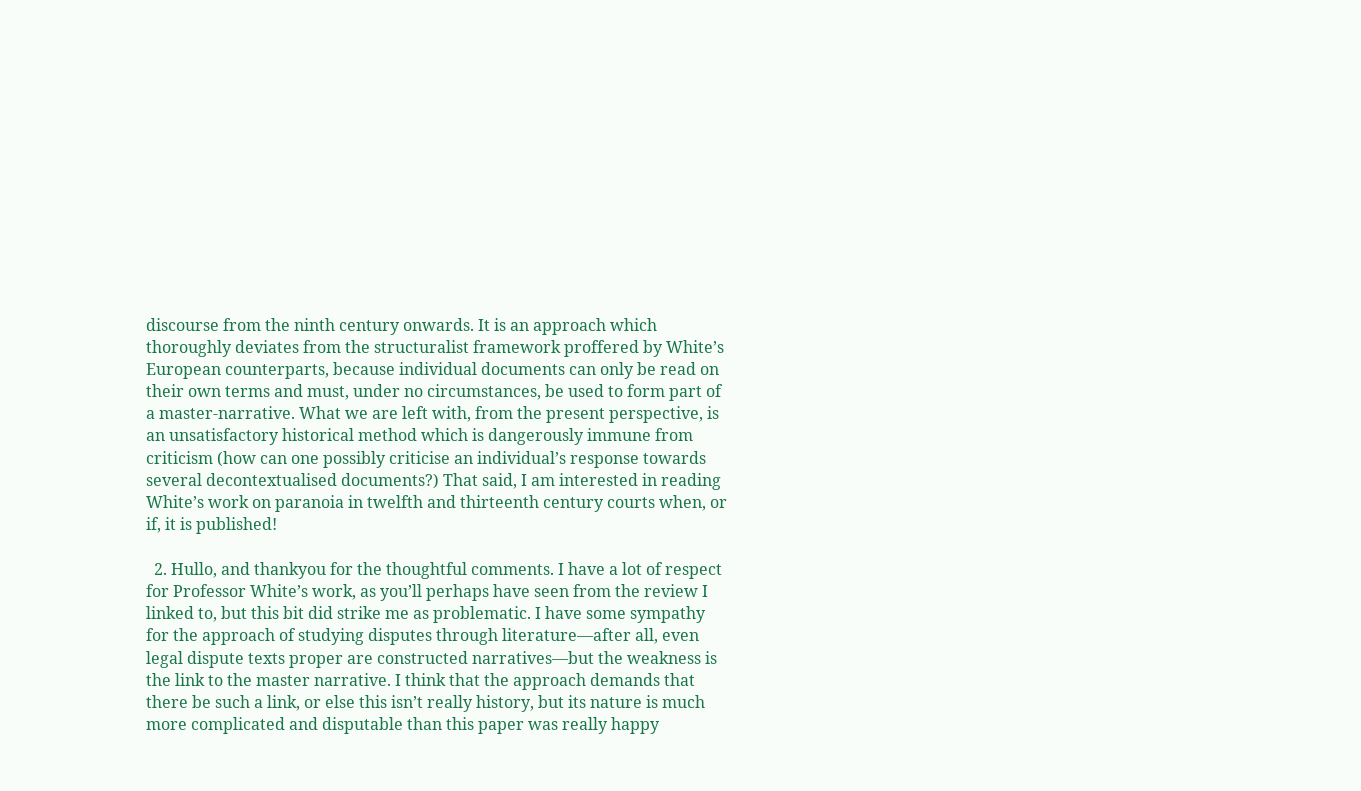discourse from the ninth century onwards. It is an approach which thoroughly deviates from the structuralist framework proffered by White’s European counterparts, because individual documents can only be read on their own terms and must, under no circumstances, be used to form part of a master-narrative. What we are left with, from the present perspective, is an unsatisfactory historical method which is dangerously immune from criticism (how can one possibly criticise an individual’s response towards several decontextualised documents?) That said, I am interested in reading White’s work on paranoia in twelfth and thirteenth century courts when, or if, it is published!

  2. Hullo, and thankyou for the thoughtful comments. I have a lot of respect for Professor White’s work, as you’ll perhaps have seen from the review I linked to, but this bit did strike me as problematic. I have some sympathy for the approach of studying disputes through literature—after all, even legal dispute texts proper are constructed narratives—but the weakness is the link to the master narrative. I think that the approach demands that there be such a link, or else this isn’t really history, but its nature is much more complicated and disputable than this paper was really happy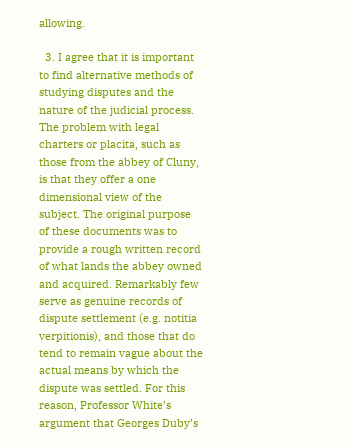allowing.

  3. I agree that it is important to find alternative methods of studying disputes and the nature of the judicial process. The problem with legal charters or placita, such as those from the abbey of Cluny, is that they offer a one dimensional view of the subject. The original purpose of these documents was to provide a rough written record of what lands the abbey owned and acquired. Remarkably few serve as genuine records of dispute settlement (e.g. notitia verpitionis), and those that do tend to remain vague about the actual means by which the dispute was settled. For this reason, Professor White’s argument that Georges Duby’s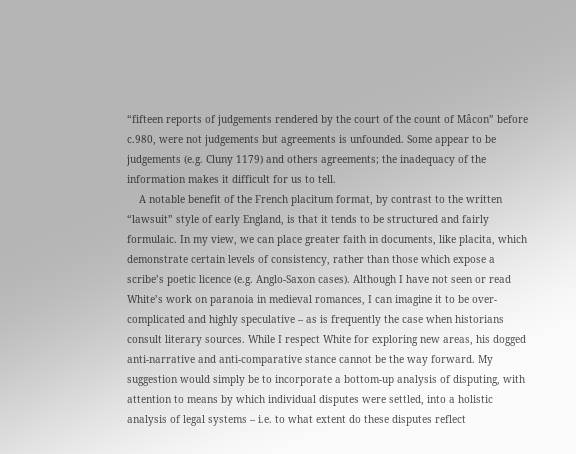“fifteen reports of judgements rendered by the court of the count of Mâcon” before c.980, were not judgements but agreements is unfounded. Some appear to be judgements (e.g. Cluny 1179) and others agreements; the inadequacy of the information makes it difficult for us to tell.
    A notable benefit of the French placitum format, by contrast to the written “lawsuit” style of early England, is that it tends to be structured and fairly formulaic. In my view, we can place greater faith in documents, like placita, which demonstrate certain levels of consistency, rather than those which expose a scribe’s poetic licence (e.g. Anglo-Saxon cases). Although I have not seen or read White’s work on paranoia in medieval romances, I can imagine it to be over-complicated and highly speculative – as is frequently the case when historians consult literary sources. While I respect White for exploring new areas, his dogged anti-narrative and anti-comparative stance cannot be the way forward. My suggestion would simply be to incorporate a bottom-up analysis of disputing, with attention to means by which individual disputes were settled, into a holistic analysis of legal systems – i.e. to what extent do these disputes reflect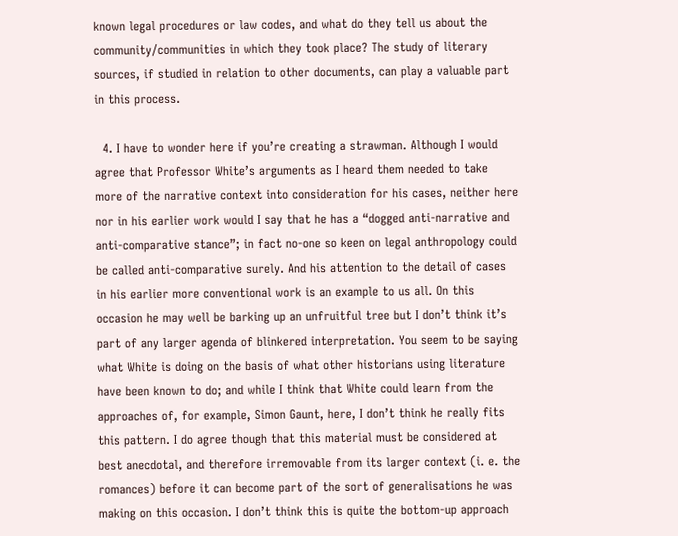known legal procedures or law codes, and what do they tell us about the community/communities in which they took place? The study of literary sources, if studied in relation to other documents, can play a valuable part in this process.

  4. I have to wonder here if you’re creating a strawman. Although I would agree that Professor White’s arguments as I heard them needed to take more of the narrative context into consideration for his cases, neither here nor in his earlier work would I say that he has a “dogged anti-narrative and anti-comparative stance”; in fact no-one so keen on legal anthropology could be called anti-comparative surely. And his attention to the detail of cases in his earlier more conventional work is an example to us all. On this occasion he may well be barking up an unfruitful tree but I don’t think it’s part of any larger agenda of blinkered interpretation. You seem to be saying what White is doing on the basis of what other historians using literature have been known to do; and while I think that White could learn from the approaches of, for example, Simon Gaunt, here, I don’t think he really fits this pattern. I do agree though that this material must be considered at best anecdotal, and therefore irremovable from its larger context (i. e. the romances) before it can become part of the sort of generalisations he was making on this occasion. I don’t think this is quite the bottom-up approach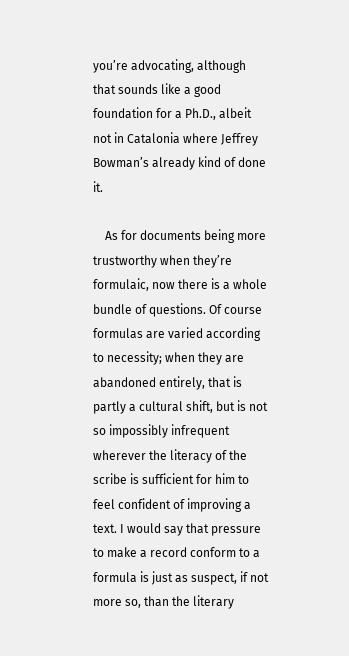you’re advocating, although that sounds like a good foundation for a Ph.D., albeit not in Catalonia where Jeffrey Bowman’s already kind of done it.

    As for documents being more trustworthy when they’re formulaic, now there is a whole bundle of questions. Of course formulas are varied according to necessity; when they are abandoned entirely, that is partly a cultural shift, but is not so impossibly infrequent wherever the literacy of the scribe is sufficient for him to feel confident of improving a text. I would say that pressure to make a record conform to a formula is just as suspect, if not more so, than the literary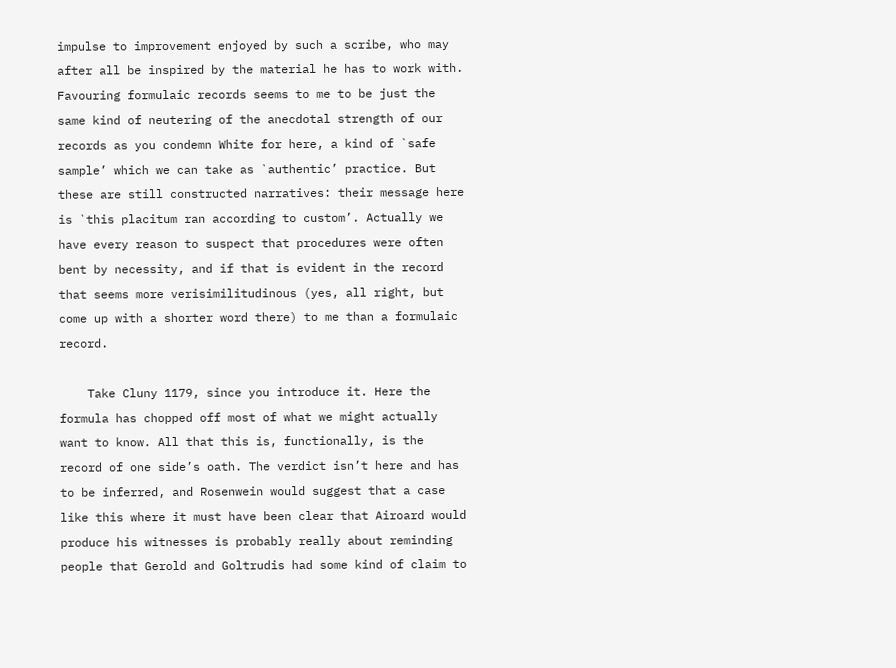impulse to improvement enjoyed by such a scribe, who may after all be inspired by the material he has to work with. Favouring formulaic records seems to me to be just the same kind of neutering of the anecdotal strength of our records as you condemn White for here, a kind of `safe sample’ which we can take as `authentic’ practice. But these are still constructed narratives: their message here is `this placitum ran according to custom’. Actually we have every reason to suspect that procedures were often bent by necessity, and if that is evident in the record that seems more verisimilitudinous (yes, all right, but come up with a shorter word there) to me than a formulaic record.

    Take Cluny 1179, since you introduce it. Here the formula has chopped off most of what we might actually want to know. All that this is, functionally, is the record of one side’s oath. The verdict isn’t here and has to be inferred, and Rosenwein would suggest that a case like this where it must have been clear that Airoard would produce his witnesses is probably really about reminding people that Gerold and Goltrudis had some kind of claim to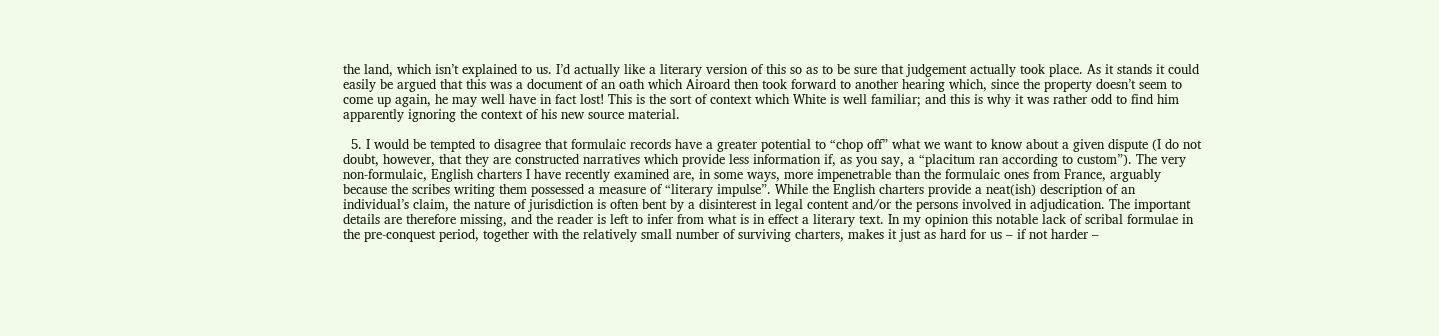the land, which isn’t explained to us. I’d actually like a literary version of this so as to be sure that judgement actually took place. As it stands it could easily be argued that this was a document of an oath which Airoard then took forward to another hearing which, since the property doesn’t seem to come up again, he may well have in fact lost! This is the sort of context which White is well familiar; and this is why it was rather odd to find him apparently ignoring the context of his new source material.

  5. I would be tempted to disagree that formulaic records have a greater potential to “chop off” what we want to know about a given dispute (I do not doubt, however, that they are constructed narratives which provide less information if, as you say, a “placitum ran according to custom”). The very non-formulaic, English charters I have recently examined are, in some ways, more impenetrable than the formulaic ones from France, arguably because the scribes writing them possessed a measure of “literary impulse”. While the English charters provide a neat(ish) description of an individual’s claim, the nature of jurisdiction is often bent by a disinterest in legal content and/or the persons involved in adjudication. The important details are therefore missing, and the reader is left to infer from what is in effect a literary text. In my opinion this notable lack of scribal formulae in the pre-conquest period, together with the relatively small number of surviving charters, makes it just as hard for us – if not harder –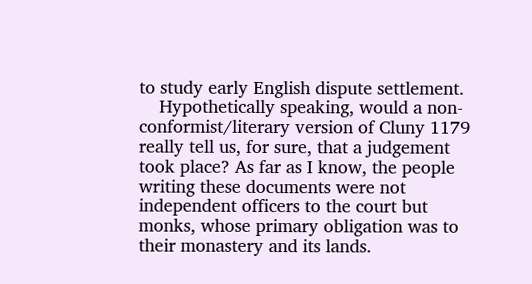to study early English dispute settlement.
    Hypothetically speaking, would a non-conformist/literary version of Cluny 1179 really tell us, for sure, that a judgement took place? As far as I know, the people writing these documents were not independent officers to the court but monks, whose primary obligation was to their monastery and its lands.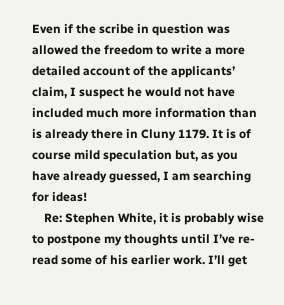Even if the scribe in question was allowed the freedom to write a more detailed account of the applicants’ claim, I suspect he would not have included much more information than is already there in Cluny 1179. It is of course mild speculation but, as you have already guessed, I am searching for ideas!
    Re: Stephen White, it is probably wise to postpone my thoughts until I’ve re-read some of his earlier work. I’ll get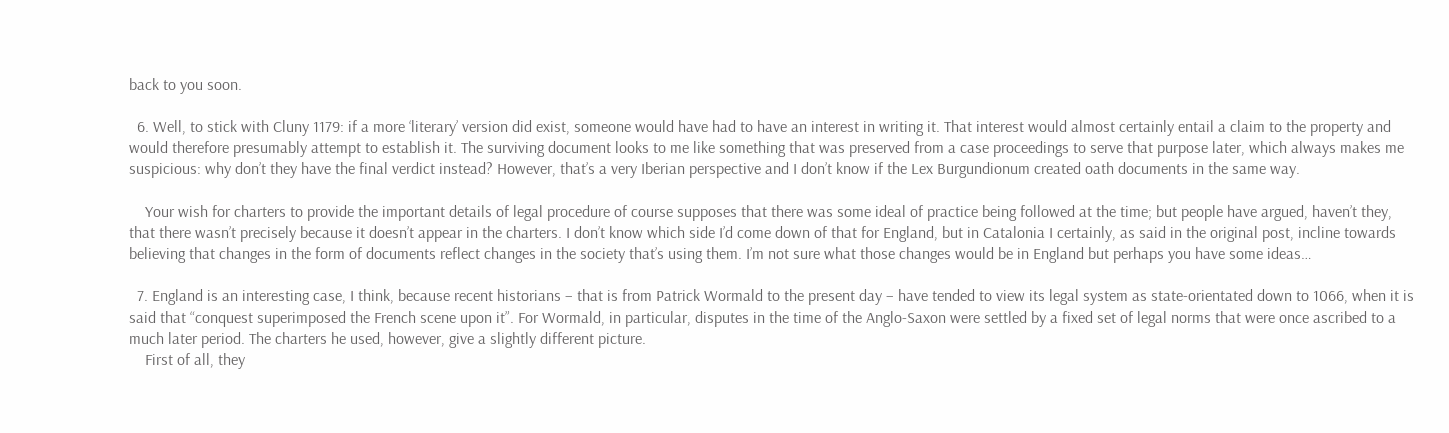back to you soon.

  6. Well, to stick with Cluny 1179: if a more ‘literary’ version did exist, someone would have had to have an interest in writing it. That interest would almost certainly entail a claim to the property and would therefore presumably attempt to establish it. The surviving document looks to me like something that was preserved from a case proceedings to serve that purpose later, which always makes me suspicious: why don’t they have the final verdict instead? However, that’s a very Iberian perspective and I don’t know if the Lex Burgundionum created oath documents in the same way.

    Your wish for charters to provide the important details of legal procedure of course supposes that there was some ideal of practice being followed at the time; but people have argued, haven’t they, that there wasn’t precisely because it doesn’t appear in the charters. I don’t know which side I’d come down of that for England, but in Catalonia I certainly, as said in the original post, incline towards believing that changes in the form of documents reflect changes in the society that’s using them. I’m not sure what those changes would be in England but perhaps you have some ideas…

  7. England is an interesting case, I think, because recent historians – that is from Patrick Wormald to the present day – have tended to view its legal system as state-orientated down to 1066, when it is said that “conquest superimposed the French scene upon it”. For Wormald, in particular, disputes in the time of the Anglo-Saxon were settled by a fixed set of legal norms that were once ascribed to a much later period. The charters he used, however, give a slightly different picture.
    First of all, they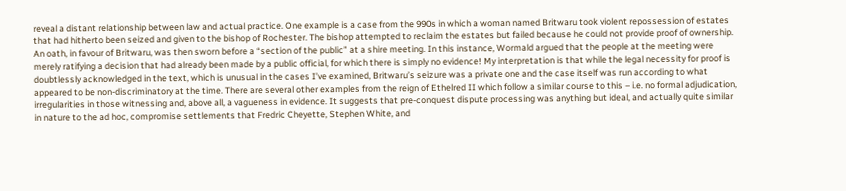reveal a distant relationship between law and actual practice. One example is a case from the 990s in which a woman named Britwaru took violent repossession of estates that had hitherto been seized and given to the bishop of Rochester. The bishop attempted to reclaim the estates but failed because he could not provide proof of ownership. An oath, in favour of Britwaru, was then sworn before a “section of the public” at a shire meeting. In this instance, Wormald argued that the people at the meeting were merely ratifying a decision that had already been made by a public official, for which there is simply no evidence! My interpretation is that while the legal necessity for proof is doubtlessly acknowledged in the text, which is unusual in the cases I’ve examined, Britwaru’s seizure was a private one and the case itself was run according to what appeared to be non-discriminatory at the time. There are several other examples from the reign of Ethelred II which follow a similar course to this – i.e. no formal adjudication, irregularities in those witnessing and, above all, a vagueness in evidence. It suggests that pre-conquest dispute processing was anything but ideal, and actually quite similar in nature to the ad hoc, compromise settlements that Fredric Cheyette, Stephen White, and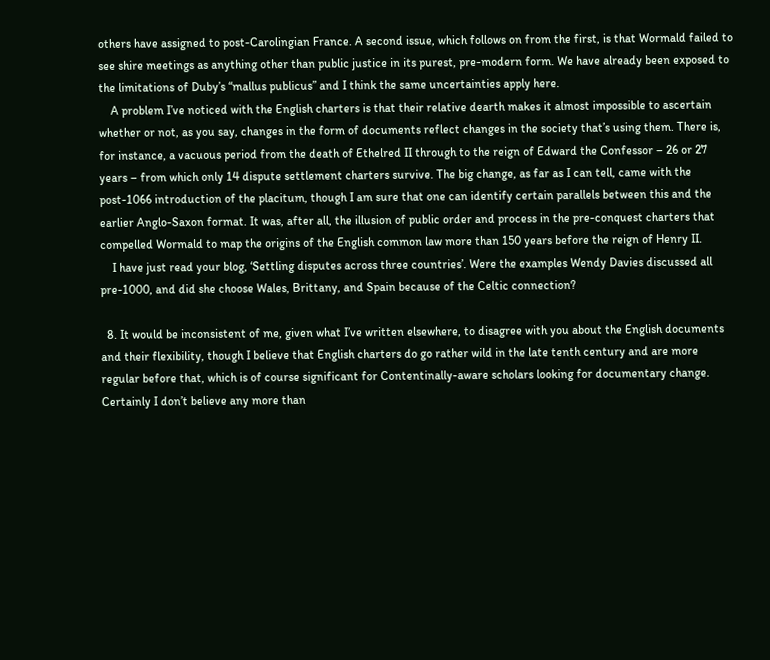others have assigned to post-Carolingian France. A second issue, which follows on from the first, is that Wormald failed to see shire meetings as anything other than public justice in its purest, pre-modern form. We have already been exposed to the limitations of Duby’s “mallus publicus” and I think the same uncertainties apply here.
    A problem I’ve noticed with the English charters is that their relative dearth makes it almost impossible to ascertain whether or not, as you say, changes in the form of documents reflect changes in the society that’s using them. There is, for instance, a vacuous period from the death of Ethelred II through to the reign of Edward the Confessor – 26 or 27 years – from which only 14 dispute settlement charters survive. The big change, as far as I can tell, came with the post-1066 introduction of the placitum, though I am sure that one can identify certain parallels between this and the earlier Anglo-Saxon format. It was, after all, the illusion of public order and process in the pre-conquest charters that compelled Wormald to map the origins of the English common law more than 150 years before the reign of Henry II.
    I have just read your blog, ‘Settling disputes across three countries’. Were the examples Wendy Davies discussed all pre-1000, and did she choose Wales, Brittany, and Spain because of the Celtic connection?

  8. It would be inconsistent of me, given what I’ve written elsewhere, to disagree with you about the English documents and their flexibility, though I believe that English charters do go rather wild in the late tenth century and are more regular before that, which is of course significant for Contentinally-aware scholars looking for documentary change. Certainly I don’t believe any more than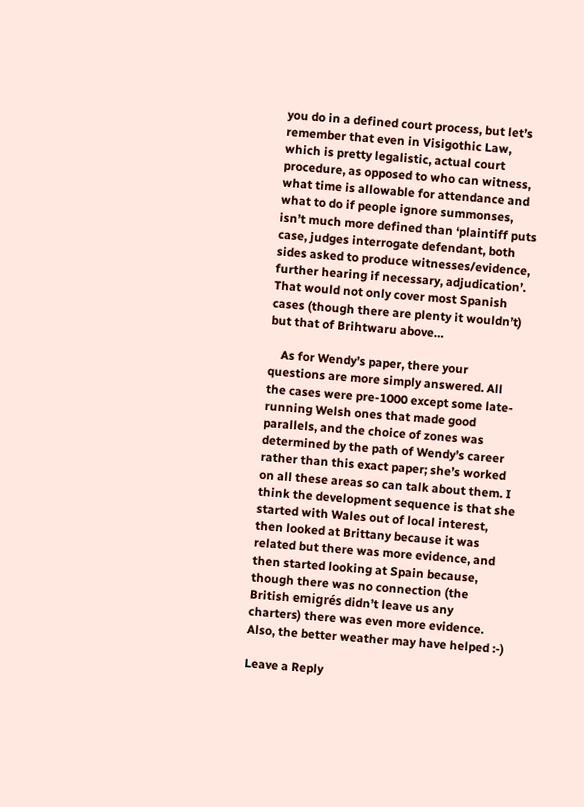you do in a defined court process, but let’s remember that even in Visigothic Law, which is pretty legalistic, actual court procedure, as opposed to who can witness, what time is allowable for attendance and what to do if people ignore summonses, isn’t much more defined than ‘plaintiff puts case, judges interrogate defendant, both sides asked to produce witnesses/evidence, further hearing if necessary, adjudication’. That would not only cover most Spanish cases (though there are plenty it wouldn’t) but that of Brihtwaru above…

    As for Wendy’s paper, there your questions are more simply answered. All the cases were pre-1000 except some late-running Welsh ones that made good parallels, and the choice of zones was determined by the path of Wendy’s career rather than this exact paper; she’s worked on all these areas so can talk about them. I think the development sequence is that she started with Wales out of local interest, then looked at Brittany because it was related but there was more evidence, and then started looking at Spain because, though there was no connection (the British emigrés didn’t leave us any charters) there was even more evidence. Also, the better weather may have helped :-)

Leave a Reply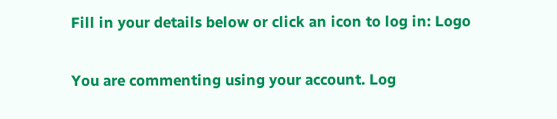Fill in your details below or click an icon to log in: Logo

You are commenting using your account. Log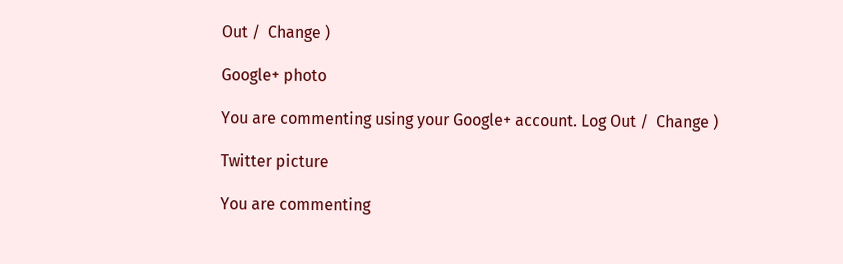Out /  Change )

Google+ photo

You are commenting using your Google+ account. Log Out /  Change )

Twitter picture

You are commenting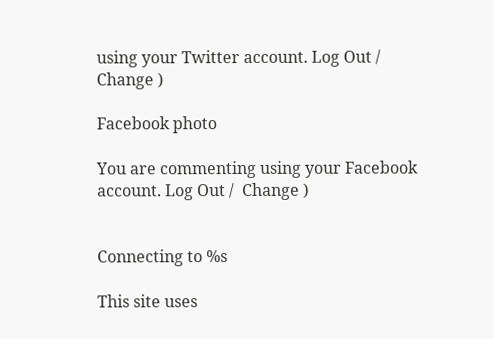using your Twitter account. Log Out /  Change )

Facebook photo

You are commenting using your Facebook account. Log Out /  Change )


Connecting to %s

This site uses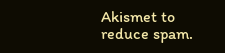Akismet to reduce spam.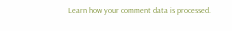Learn how your comment data is processed.